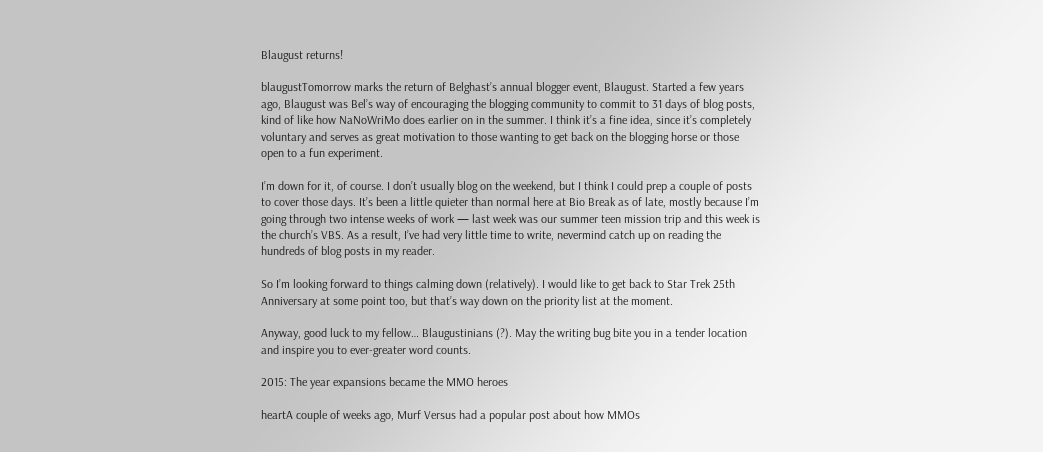Blaugust returns!

blaugustTomorrow marks the return of Belghast’s annual blogger event, Blaugust. Started a few years ago, Blaugust was Bel’s way of encouraging the blogging community to commit to 31 days of blog posts, kind of like how NaNoWriMo does earlier on in the summer. I think it’s a fine idea, since it’s completely voluntary and serves as great motivation to those wanting to get back on the blogging horse or those open to a fun experiment.

I’m down for it, of course. I don’t usually blog on the weekend, but I think I could prep a couple of posts to cover those days. It’s been a little quieter than normal here at Bio Break as of late, mostly because I’m going through two intense weeks of work — last week was our summer teen mission trip and this week is the church’s VBS. As a result, I’ve had very little time to write, nevermind catch up on reading the hundreds of blog posts in my reader.

So I’m looking forward to things calming down (relatively). I would like to get back to Star Trek 25th Anniversary at some point too, but that’s way down on the priority list at the moment.

Anyway, good luck to my fellow… Blaugustinians (?). May the writing bug bite you in a tender location and inspire you to ever-greater word counts.

2015: The year expansions became the MMO heroes

heartA couple of weeks ago, Murf Versus had a popular post about how MMOs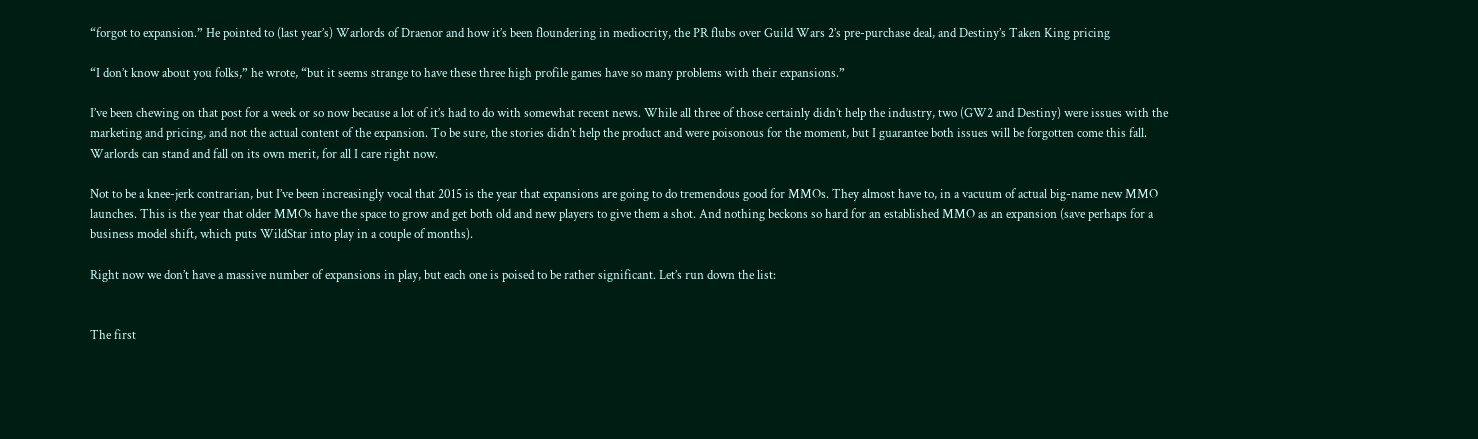“forgot to expansion.” He pointed to (last year’s) Warlords of Draenor and how it’s been floundering in mediocrity, the PR flubs over Guild Wars 2’s pre-purchase deal, and Destiny’s Taken King pricing

“I don’t know about you folks,” he wrote, “but it seems strange to have these three high profile games have so many problems with their expansions.”

I’ve been chewing on that post for a week or so now because a lot of it’s had to do with somewhat recent news. While all three of those certainly didn’t help the industry, two (GW2 and Destiny) were issues with the marketing and pricing, and not the actual content of the expansion. To be sure, the stories didn’t help the product and were poisonous for the moment, but I guarantee both issues will be forgotten come this fall. Warlords can stand and fall on its own merit, for all I care right now.

Not to be a knee-jerk contrarian, but I’ve been increasingly vocal that 2015 is the year that expansions are going to do tremendous good for MMOs. They almost have to, in a vacuum of actual big-name new MMO launches. This is the year that older MMOs have the space to grow and get both old and new players to give them a shot. And nothing beckons so hard for an established MMO as an expansion (save perhaps for a business model shift, which puts WildStar into play in a couple of months).

Right now we don’t have a massive number of expansions in play, but each one is poised to be rather significant. Let’s run down the list:


The first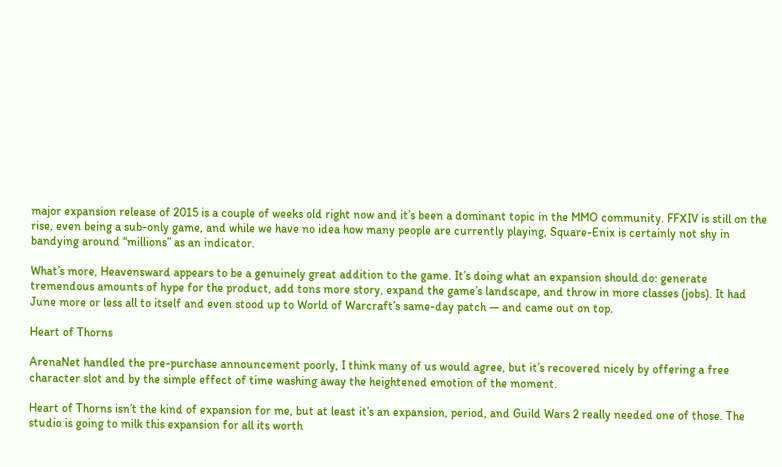major expansion release of 2015 is a couple of weeks old right now and it’s been a dominant topic in the MMO community. FFXIV is still on the rise, even being a sub-only game, and while we have no idea how many people are currently playing, Square-Enix is certainly not shy in bandying around “millions” as an indicator.

What’s more, Heavensward appears to be a genuinely great addition to the game. It’s doing what an expansion should do: generate tremendous amounts of hype for the product, add tons more story, expand the game’s landscape, and throw in more classes (jobs). It had June more or less all to itself and even stood up to World of Warcraft’s same-day patch — and came out on top.

Heart of Thorns

ArenaNet handled the pre-purchase announcement poorly, I think many of us would agree, but it’s recovered nicely by offering a free character slot and by the simple effect of time washing away the heightened emotion of the moment.

Heart of Thorns isn’t the kind of expansion for me, but at least it’s an expansion, period, and Guild Wars 2 really needed one of those. The studio is going to milk this expansion for all its worth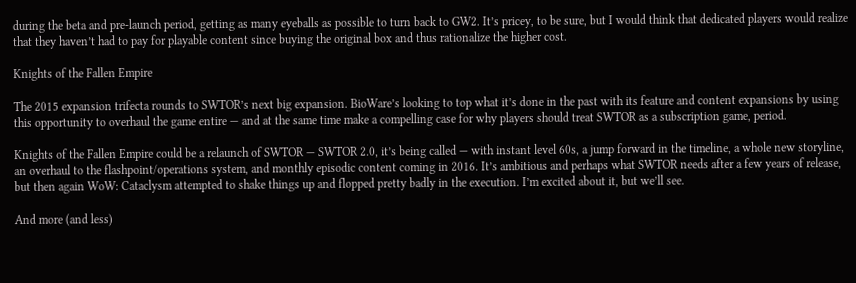during the beta and pre-launch period, getting as many eyeballs as possible to turn back to GW2. It’s pricey, to be sure, but I would think that dedicated players would realize that they haven’t had to pay for playable content since buying the original box and thus rationalize the higher cost.

Knights of the Fallen Empire

The 2015 expansion trifecta rounds to SWTOR’s next big expansion. BioWare’s looking to top what it’s done in the past with its feature and content expansions by using this opportunity to overhaul the game entire — and at the same time make a compelling case for why players should treat SWTOR as a subscription game, period.

Knights of the Fallen Empire could be a relaunch of SWTOR — SWTOR 2.0, it’s being called — with instant level 60s, a jump forward in the timeline, a whole new storyline, an overhaul to the flashpoint/operations system, and monthly episodic content coming in 2016. It’s ambitious and perhaps what SWTOR needs after a few years of release, but then again WoW: Cataclysm attempted to shake things up and flopped pretty badly in the execution. I’m excited about it, but we’ll see.

And more (and less)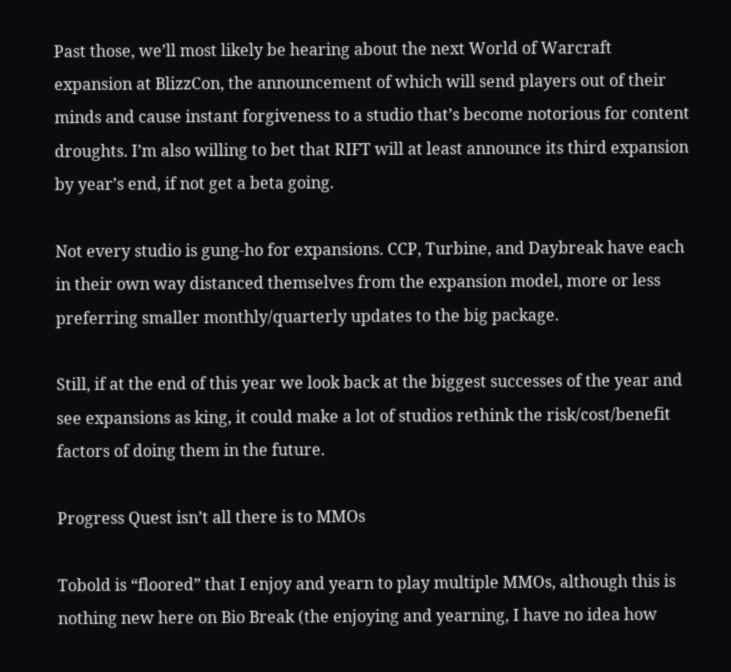Past those, we’ll most likely be hearing about the next World of Warcraft expansion at BlizzCon, the announcement of which will send players out of their minds and cause instant forgiveness to a studio that’s become notorious for content droughts. I’m also willing to bet that RIFT will at least announce its third expansion by year’s end, if not get a beta going.

Not every studio is gung-ho for expansions. CCP, Turbine, and Daybreak have each in their own way distanced themselves from the expansion model, more or less preferring smaller monthly/quarterly updates to the big package.

Still, if at the end of this year we look back at the biggest successes of the year and see expansions as king, it could make a lot of studios rethink the risk/cost/benefit factors of doing them in the future.

Progress Quest isn’t all there is to MMOs

Tobold is “floored” that I enjoy and yearn to play multiple MMOs, although this is nothing new here on Bio Break (the enjoying and yearning, I have no idea how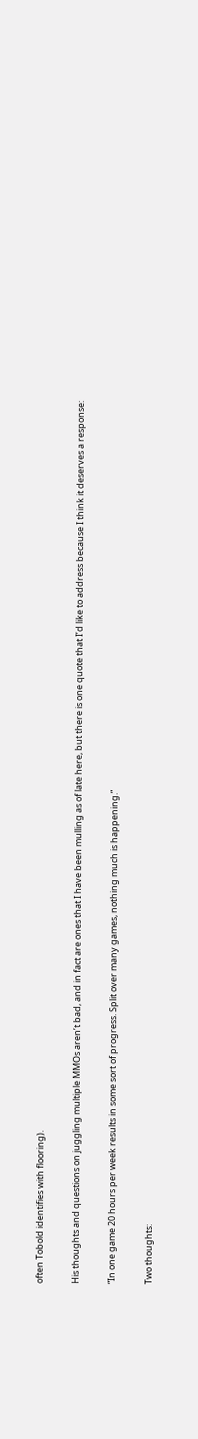often Tobold identifies with flooring).

His thoughts and questions on juggling multiple MMOs aren’t bad, and in fact are ones that I have been mulling as of late here, but there is one quote that I’d like to address because I think it deserves a response:

“In one game 20 hours per week results in some sort of progress. Split over many games, nothing much is happening.”

Two thoughts: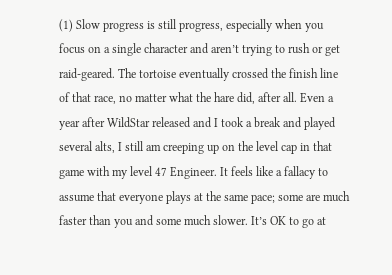(1) Slow progress is still progress, especially when you focus on a single character and aren’t trying to rush or get raid-geared. The tortoise eventually crossed the finish line of that race, no matter what the hare did, after all. Even a year after WildStar released and I took a break and played several alts, I still am creeping up on the level cap in that game with my level 47 Engineer. It feels like a fallacy to assume that everyone plays at the same pace; some are much faster than you and some much slower. It’s OK to go at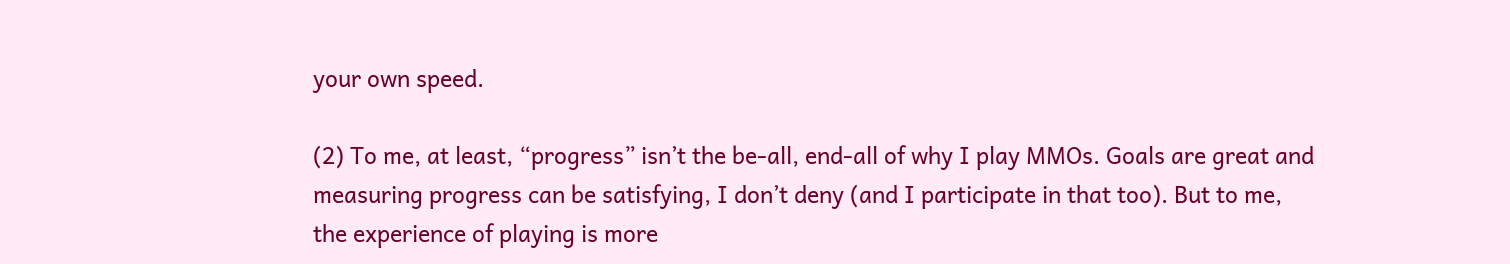your own speed.

(2) To me, at least, “progress” isn’t the be-all, end-all of why I play MMOs. Goals are great and measuring progress can be satisfying, I don’t deny (and I participate in that too). But to me, the experience of playing is more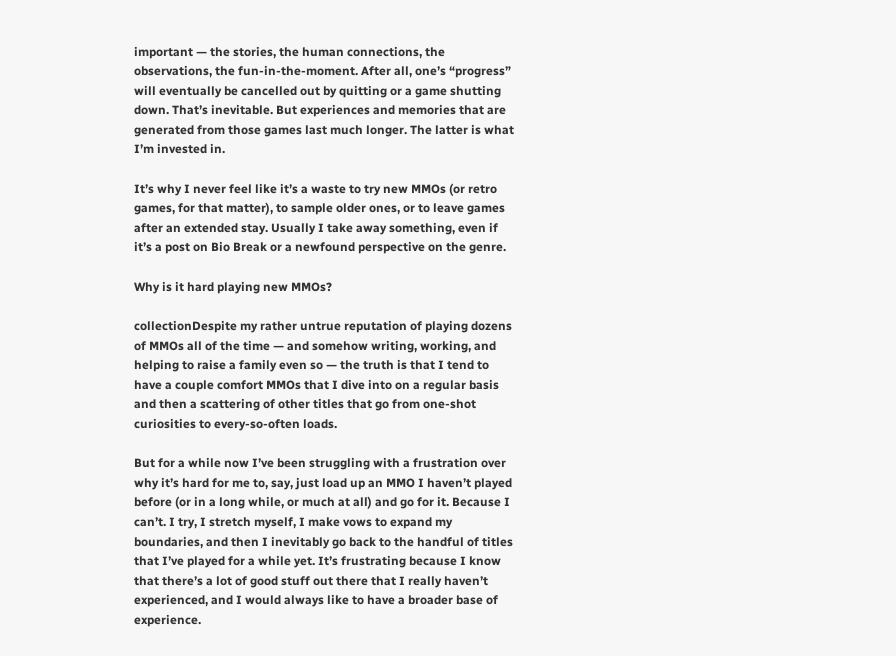important — the stories, the human connections, the observations, the fun-in-the-moment. After all, one’s “progress” will eventually be cancelled out by quitting or a game shutting down. That’s inevitable. But experiences and memories that are generated from those games last much longer. The latter is what I’m invested in.

It’s why I never feel like it’s a waste to try new MMOs (or retro games, for that matter), to sample older ones, or to leave games after an extended stay. Usually I take away something, even if it’s a post on Bio Break or a newfound perspective on the genre.

Why is it hard playing new MMOs?

collectionDespite my rather untrue reputation of playing dozens of MMOs all of the time — and somehow writing, working, and helping to raise a family even so — the truth is that I tend to have a couple comfort MMOs that I dive into on a regular basis and then a scattering of other titles that go from one-shot curiosities to every-so-often loads.

But for a while now I’ve been struggling with a frustration over why it’s hard for me to, say, just load up an MMO I haven’t played before (or in a long while, or much at all) and go for it. Because I can’t. I try, I stretch myself, I make vows to expand my boundaries, and then I inevitably go back to the handful of titles that I’ve played for a while yet. It’s frustrating because I know that there’s a lot of good stuff out there that I really haven’t experienced, and I would always like to have a broader base of experience.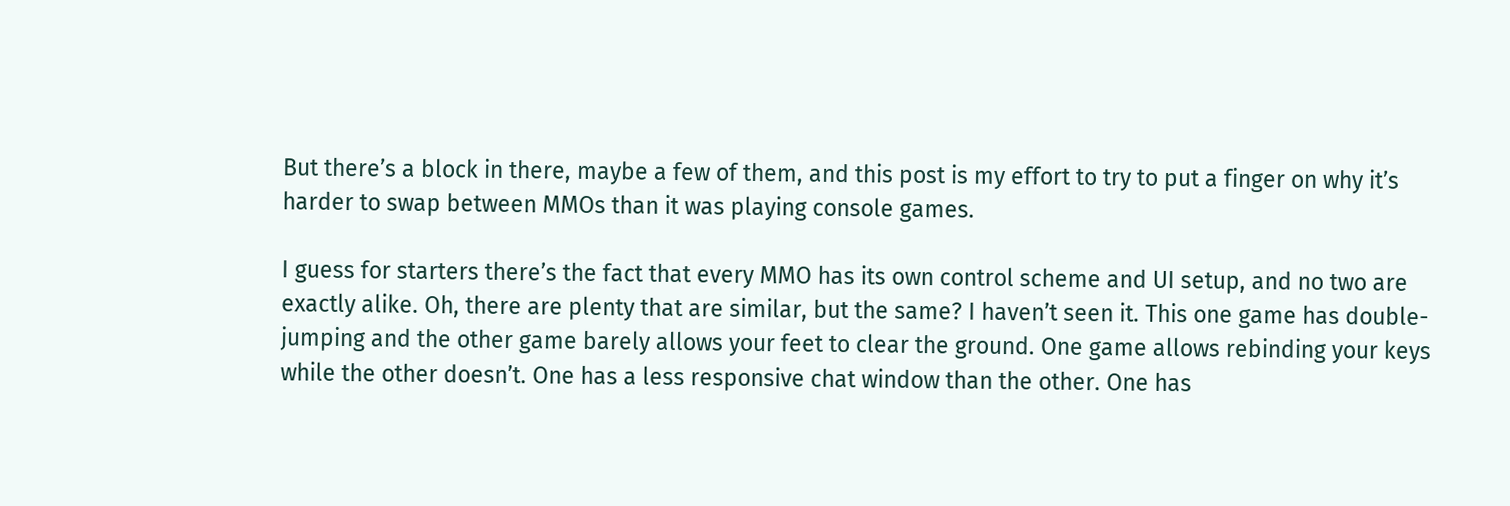But there’s a block in there, maybe a few of them, and this post is my effort to try to put a finger on why it’s harder to swap between MMOs than it was playing console games.

I guess for starters there’s the fact that every MMO has its own control scheme and UI setup, and no two are exactly alike. Oh, there are plenty that are similar, but the same? I haven’t seen it. This one game has double-jumping and the other game barely allows your feet to clear the ground. One game allows rebinding your keys while the other doesn’t. One has a less responsive chat window than the other. One has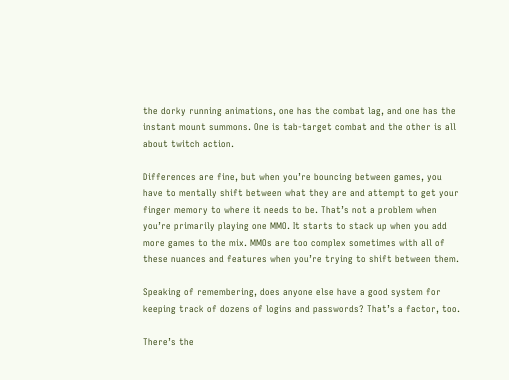the dorky running animations, one has the combat lag, and one has the instant mount summons. One is tab-target combat and the other is all about twitch action.

Differences are fine, but when you’re bouncing between games, you have to mentally shift between what they are and attempt to get your finger memory to where it needs to be. That’s not a problem when you’re primarily playing one MMO. It starts to stack up when you add more games to the mix. MMOs are too complex sometimes with all of these nuances and features when you’re trying to shift between them.

Speaking of remembering, does anyone else have a good system for keeping track of dozens of logins and passwords? That’s a factor, too.

There’s the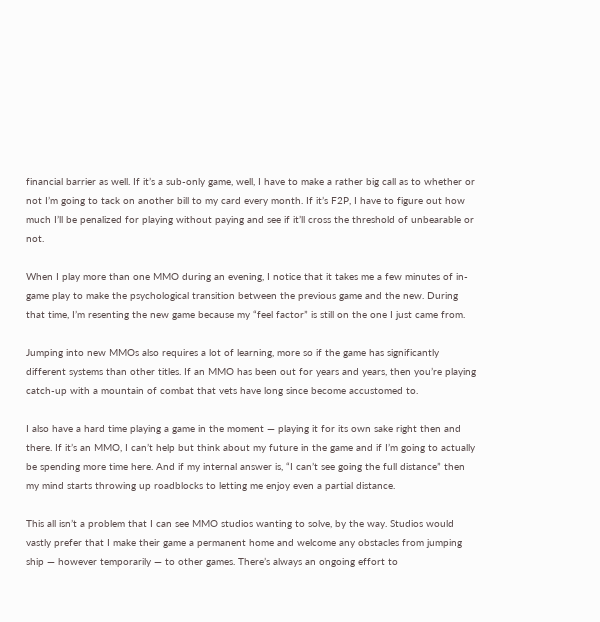financial barrier as well. If it’s a sub-only game, well, I have to make a rather big call as to whether or not I’m going to tack on another bill to my card every month. If it’s F2P, I have to figure out how much I’ll be penalized for playing without paying and see if it’ll cross the threshold of unbearable or not.

When I play more than one MMO during an evening, I notice that it takes me a few minutes of in-game play to make the psychological transition between the previous game and the new. During that time, I’m resenting the new game because my “feel factor” is still on the one I just came from.

Jumping into new MMOs also requires a lot of learning, more so if the game has significantly different systems than other titles. If an MMO has been out for years and years, then you’re playing catch-up with a mountain of combat that vets have long since become accustomed to.

I also have a hard time playing a game in the moment — playing it for its own sake right then and there. If it’s an MMO, I can’t help but think about my future in the game and if I’m going to actually be spending more time here. And if my internal answer is, “I can’t see going the full distance” then my mind starts throwing up roadblocks to letting me enjoy even a partial distance.

This all isn’t a problem that I can see MMO studios wanting to solve, by the way. Studios would vastly prefer that I make their game a permanent home and welcome any obstacles from jumping ship — however temporarily — to other games. There’s always an ongoing effort to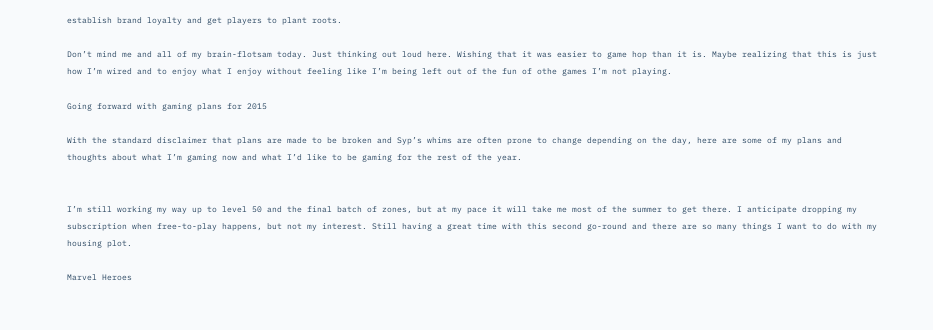establish brand loyalty and get players to plant roots.

Don’t mind me and all of my brain-flotsam today. Just thinking out loud here. Wishing that it was easier to game hop than it is. Maybe realizing that this is just how I’m wired and to enjoy what I enjoy without feeling like I’m being left out of the fun of othe games I’m not playing.

Going forward with gaming plans for 2015

With the standard disclaimer that plans are made to be broken and Syp’s whims are often prone to change depending on the day, here are some of my plans and thoughts about what I’m gaming now and what I’d like to be gaming for the rest of the year.


I’m still working my way up to level 50 and the final batch of zones, but at my pace it will take me most of the summer to get there. I anticipate dropping my subscription when free-to-play happens, but not my interest. Still having a great time with this second go-round and there are so many things I want to do with my housing plot.

Marvel Heroes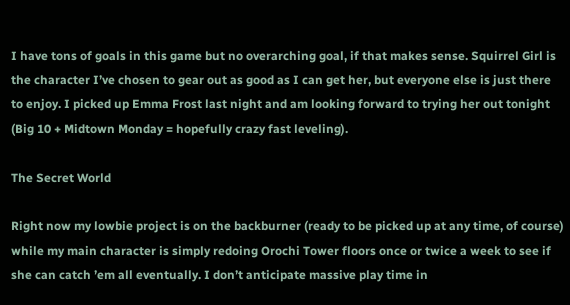I have tons of goals in this game but no overarching goal, if that makes sense. Squirrel Girl is the character I’ve chosen to gear out as good as I can get her, but everyone else is just there to enjoy. I picked up Emma Frost last night and am looking forward to trying her out tonight (Big 10 + Midtown Monday = hopefully crazy fast leveling).

The Secret World

Right now my lowbie project is on the backburner (ready to be picked up at any time, of course) while my main character is simply redoing Orochi Tower floors once or twice a week to see if she can catch ’em all eventually. I don’t anticipate massive play time in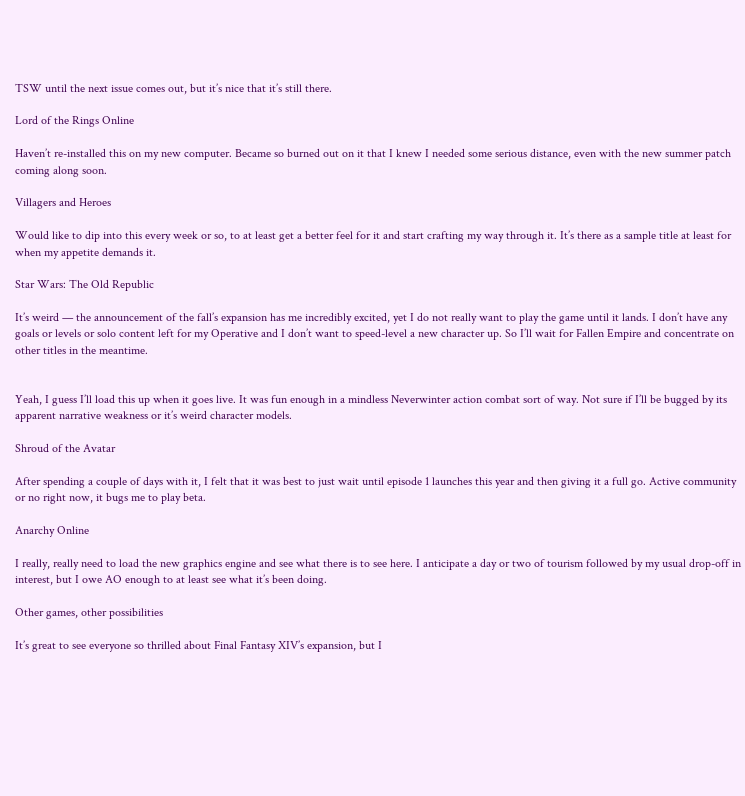TSW until the next issue comes out, but it’s nice that it’s still there.

Lord of the Rings Online

Haven’t re-installed this on my new computer. Became so burned out on it that I knew I needed some serious distance, even with the new summer patch coming along soon.

Villagers and Heroes

Would like to dip into this every week or so, to at least get a better feel for it and start crafting my way through it. It’s there as a sample title at least for when my appetite demands it.

Star Wars: The Old Republic

It’s weird — the announcement of the fall’s expansion has me incredibly excited, yet I do not really want to play the game until it lands. I don’t have any goals or levels or solo content left for my Operative and I don’t want to speed-level a new character up. So I’ll wait for Fallen Empire and concentrate on other titles in the meantime.


Yeah, I guess I’ll load this up when it goes live. It was fun enough in a mindless Neverwinter action combat sort of way. Not sure if I’ll be bugged by its apparent narrative weakness or it’s weird character models.

Shroud of the Avatar

After spending a couple of days with it, I felt that it was best to just wait until episode 1 launches this year and then giving it a full go. Active community or no right now, it bugs me to play beta.

Anarchy Online

I really, really need to load the new graphics engine and see what there is to see here. I anticipate a day or two of tourism followed by my usual drop-off in interest, but I owe AO enough to at least see what it’s been doing.

Other games, other possibilities

It’s great to see everyone so thrilled about Final Fantasy XIV’s expansion, but I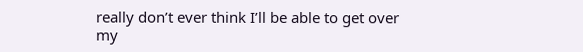really don’t ever think I’ll be able to get over my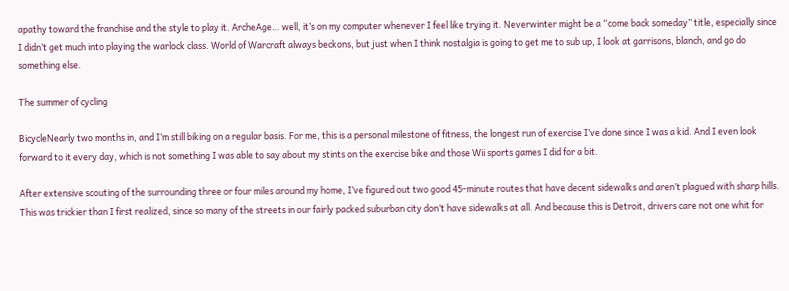apathy toward the franchise and the style to play it. ArcheAge… well, it’s on my computer whenever I feel like trying it. Neverwinter might be a “come back someday” title, especially since I didn’t get much into playing the warlock class. World of Warcraft always beckons, but just when I think nostalgia is going to get me to sub up, I look at garrisons, blanch, and go do something else.

The summer of cycling

BicycleNearly two months in, and I’m still biking on a regular basis. For me, this is a personal milestone of fitness, the longest run of exercise I’ve done since I was a kid. And I even look forward to it every day, which is not something I was able to say about my stints on the exercise bike and those Wii sports games I did for a bit.

After extensive scouting of the surrounding three or four miles around my home, I’ve figured out two good 45-minute routes that have decent sidewalks and aren’t plagued with sharp hills. This was trickier than I first realized, since so many of the streets in our fairly packed suburban city don’t have sidewalks at all. And because this is Detroit, drivers care not one whit for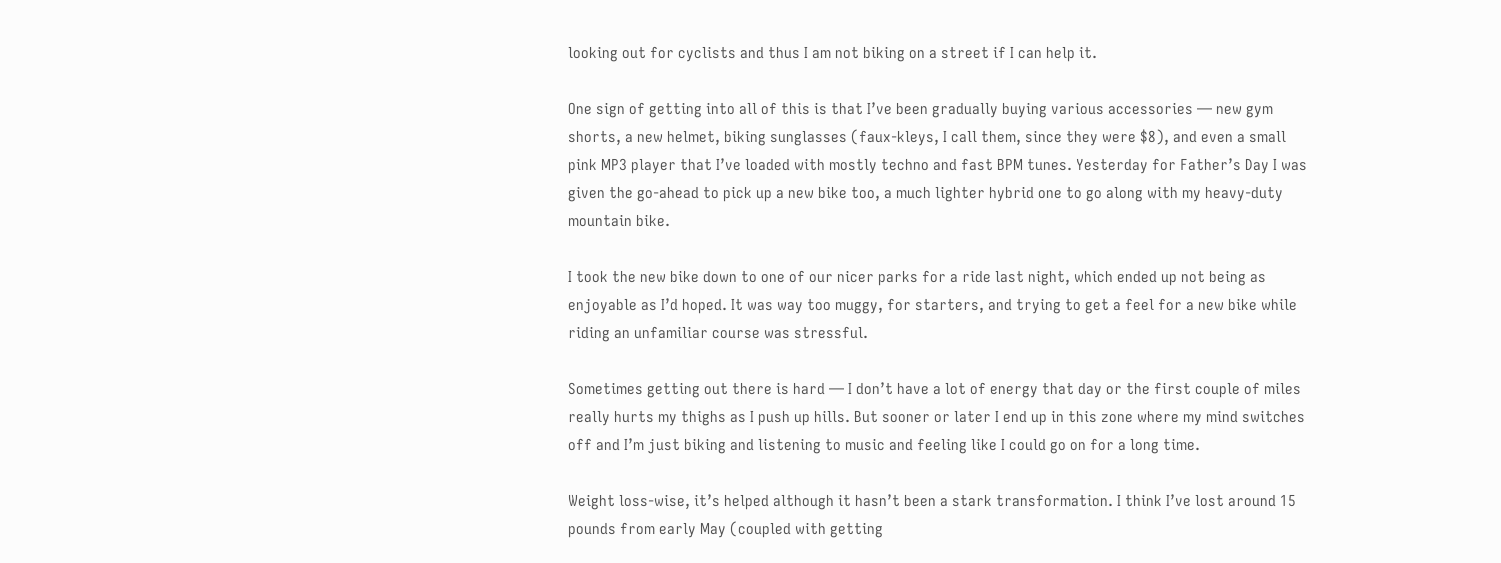looking out for cyclists and thus I am not biking on a street if I can help it.

One sign of getting into all of this is that I’ve been gradually buying various accessories — new gym shorts, a new helmet, biking sunglasses (faux-kleys, I call them, since they were $8), and even a small pink MP3 player that I’ve loaded with mostly techno and fast BPM tunes. Yesterday for Father’s Day I was given the go-ahead to pick up a new bike too, a much lighter hybrid one to go along with my heavy-duty mountain bike.

I took the new bike down to one of our nicer parks for a ride last night, which ended up not being as enjoyable as I’d hoped. It was way too muggy, for starters, and trying to get a feel for a new bike while riding an unfamiliar course was stressful.

Sometimes getting out there is hard — I don’t have a lot of energy that day or the first couple of miles really hurts my thighs as I push up hills. But sooner or later I end up in this zone where my mind switches off and I’m just biking and listening to music and feeling like I could go on for a long time.

Weight loss-wise, it’s helped although it hasn’t been a stark transformation. I think I’ve lost around 15 pounds from early May (coupled with getting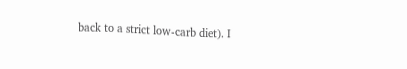back to a strict low-carb diet). I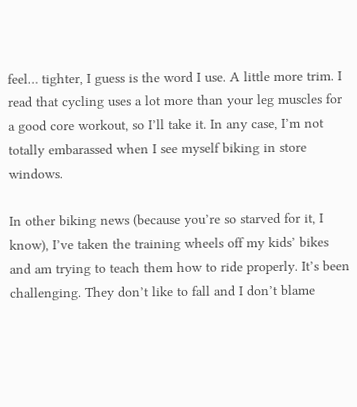feel… tighter, I guess is the word I use. A little more trim. I read that cycling uses a lot more than your leg muscles for a good core workout, so I’ll take it. In any case, I’m not totally embarassed when I see myself biking in store windows.

In other biking news (because you’re so starved for it, I know), I’ve taken the training wheels off my kids’ bikes and am trying to teach them how to ride properly. It’s been challenging. They don’t like to fall and I don’t blame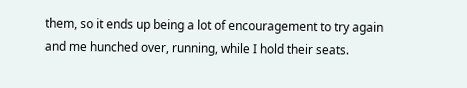them, so it ends up being a lot of encouragement to try again and me hunched over, running, while I hold their seats.